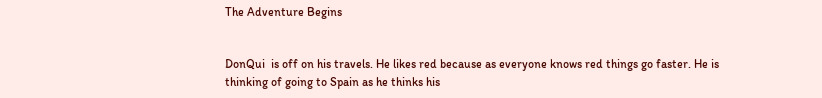The Adventure Begins


DonQui  is off on his travels. He likes red because as everyone knows red things go faster. He is thinking of going to Spain as he thinks his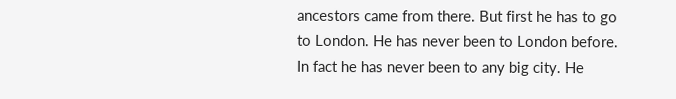ancestors came from there. But first he has to go to London. He has never been to London before. In fact he has never been to any big city. He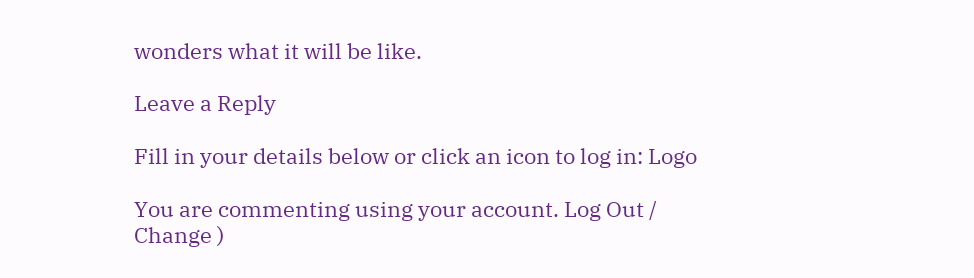wonders what it will be like.

Leave a Reply

Fill in your details below or click an icon to log in: Logo

You are commenting using your account. Log Out /  Change )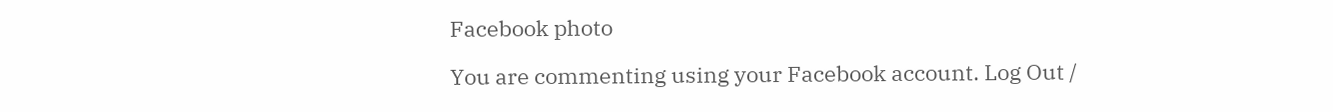Facebook photo

You are commenting using your Facebook account. Log Out /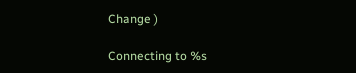Change )

Connecting to %s